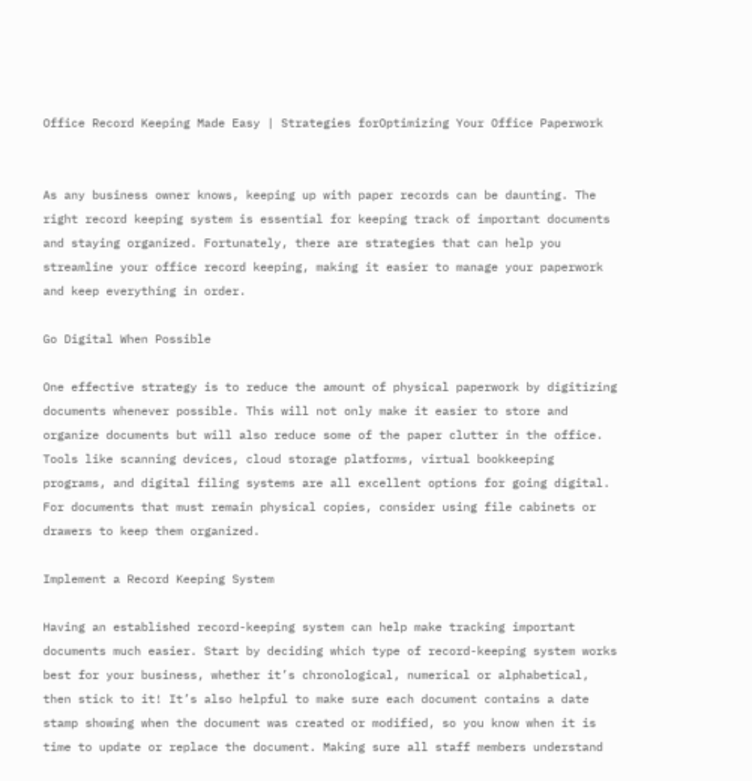Office Record Keeping Made Easy | Strategies forOptimizing Your Office Paperwork


As any business owner knows, keeping up with paper records can be daunting. The right record keeping system is essential for keeping track of important documents and staying organized. Fortunately, there are strategies that can help you streamline your office record keeping, making it easier to manage your paperwork and keep everything in order.

Go Digital When Possible

One effective strategy is to reduce the amount of physical paperwork by digitizing documents whenever possible. This will not only make it easier to store and organize documents but will also reduce some of the paper clutter in the office. Tools like scanning devices, cloud storage platforms, virtual bookkeeping programs, and digital filing systems are all excellent options for going digital. For documents that must remain physical copies, consider using file cabinets or drawers to keep them organized.

Implement a Record Keeping System

Having an established record-keeping system can help make tracking important documents much easier. Start by deciding which type of record-keeping system works best for your business, whether it’s chronological, numerical or alphabetical, then stick to it! It’s also helpful to make sure each document contains a date stamp showing when the document was created or modified, so you know when it is time to update or replace the document. Making sure all staff members understand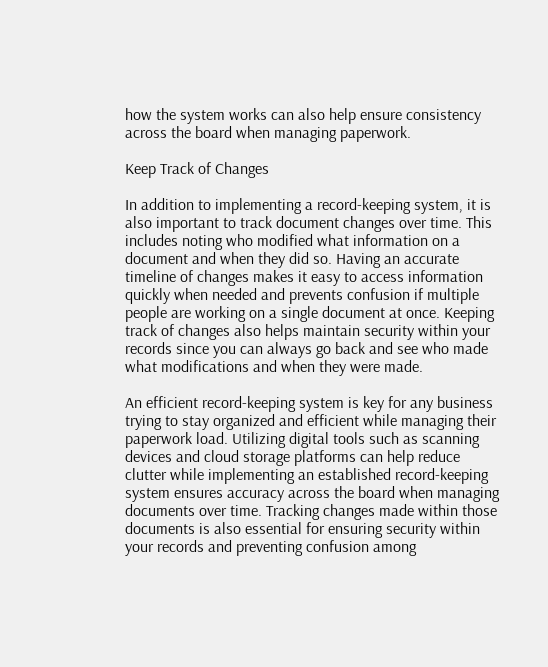how the system works can also help ensure consistency across the board when managing paperwork.

Keep Track of Changes

In addition to implementing a record-keeping system, it is also important to track document changes over time. This includes noting who modified what information on a document and when they did so. Having an accurate timeline of changes makes it easy to access information quickly when needed and prevents confusion if multiple people are working on a single document at once. Keeping track of changes also helps maintain security within your records since you can always go back and see who made what modifications and when they were made.

An efficient record-keeping system is key for any business trying to stay organized and efficient while managing their paperwork load. Utilizing digital tools such as scanning devices and cloud storage platforms can help reduce clutter while implementing an established record-keeping system ensures accuracy across the board when managing documents over time. Tracking changes made within those documents is also essential for ensuring security within your records and preventing confusion among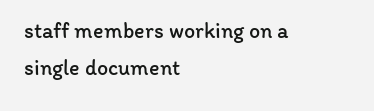staff members working on a single document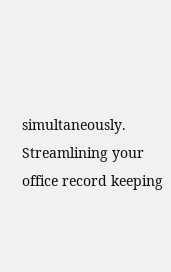simultaneously. Streamlining your office record keeping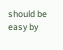should be easy by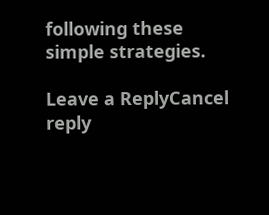following these simple strategies.

Leave a ReplyCancel reply